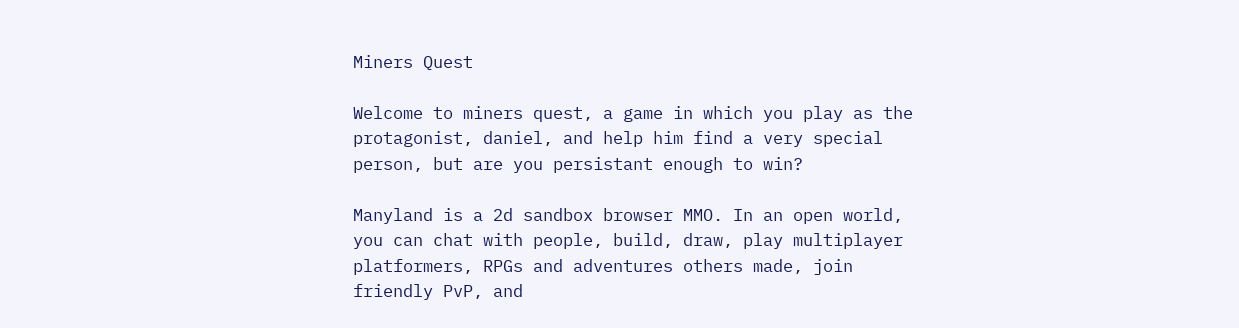Miners Quest

Welcome to miners quest, a game in which you play as the protagonist, daniel, and help him find a very special person, but are you persistant enough to win?

Manyland is a 2d sandbox browser MMO. In an open world, you can chat with people, build, draw, play multiplayer platformers, RPGs and adventures others made, join friendly PvP, and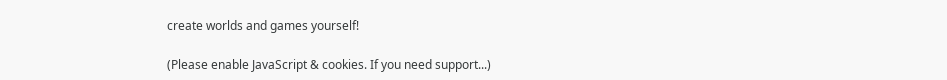create worlds and games yourself!

(Please enable JavaScript & cookies. If you need support...)